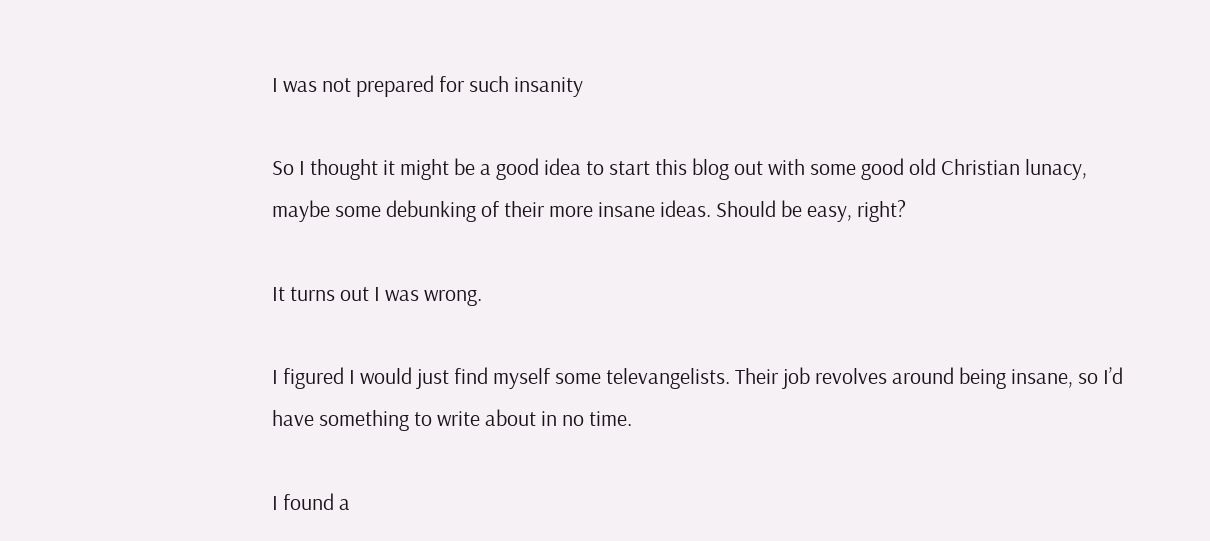I was not prepared for such insanity

So I thought it might be a good idea to start this blog out with some good old Christian lunacy, maybe some debunking of their more insane ideas. Should be easy, right?

It turns out I was wrong.

I figured I would just find myself some televangelists. Their job revolves around being insane, so I’d have something to write about in no time.

I found a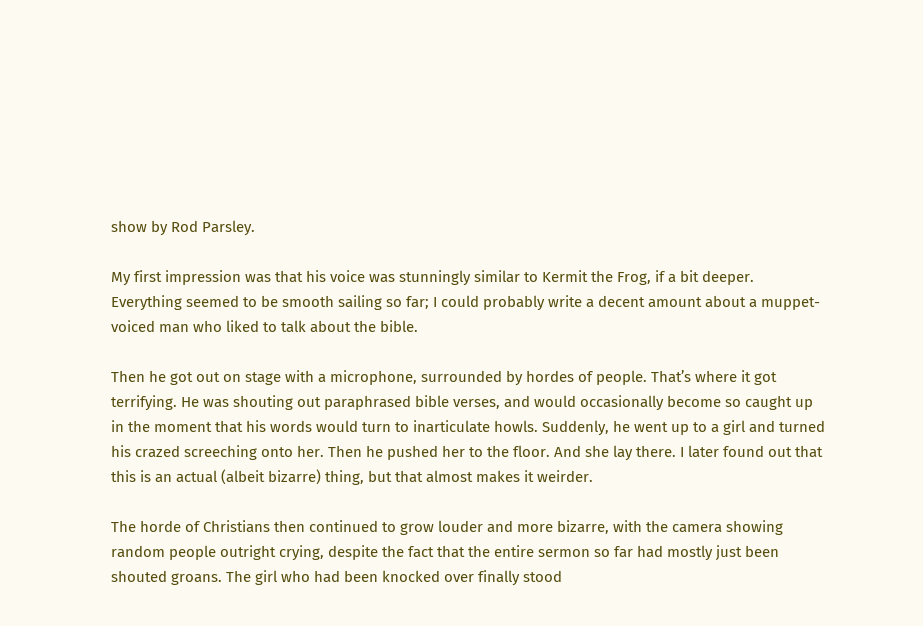show by Rod Parsley.

My first impression was that his voice was stunningly similar to Kermit the Frog, if a bit deeper. Everything seemed to be smooth sailing so far; I could probably write a decent amount about a muppet-voiced man who liked to talk about the bible.

Then he got out on stage with a microphone, surrounded by hordes of people. That’s where it got terrifying. He was shouting out paraphrased bible verses, and would occasionally become so caught up in the moment that his words would turn to inarticulate howls. Suddenly, he went up to a girl and turned his crazed screeching onto her. Then he pushed her to the floor. And she lay there. I later found out that this is an actual (albeit bizarre) thing, but that almost makes it weirder.

The horde of Christians then continued to grow louder and more bizarre, with the camera showing random people outright crying, despite the fact that the entire sermon so far had mostly just been shouted groans. The girl who had been knocked over finally stood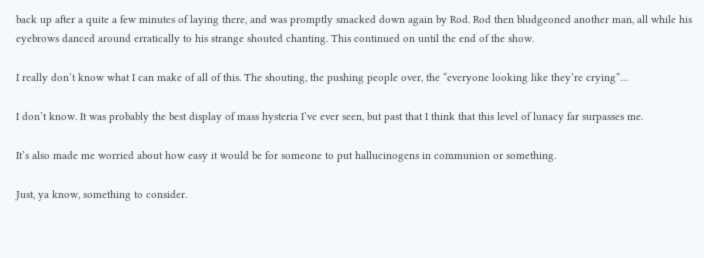back up after a quite a few minutes of laying there, and was promptly smacked down again by Rod. Rod then bludgeoned another man, all while his eyebrows danced around erratically to his strange shouted chanting. This continued on until the end of the show.

I really don’t know what I can make of all of this. The shouting, the pushing people over, the “everyone looking like they’re crying”…

I don’t know. It was probably the best display of mass hysteria I’ve ever seen, but past that I think that this level of lunacy far surpasses me.

It’s also made me worried about how easy it would be for someone to put hallucinogens in communion or something.

Just, ya know, something to consider.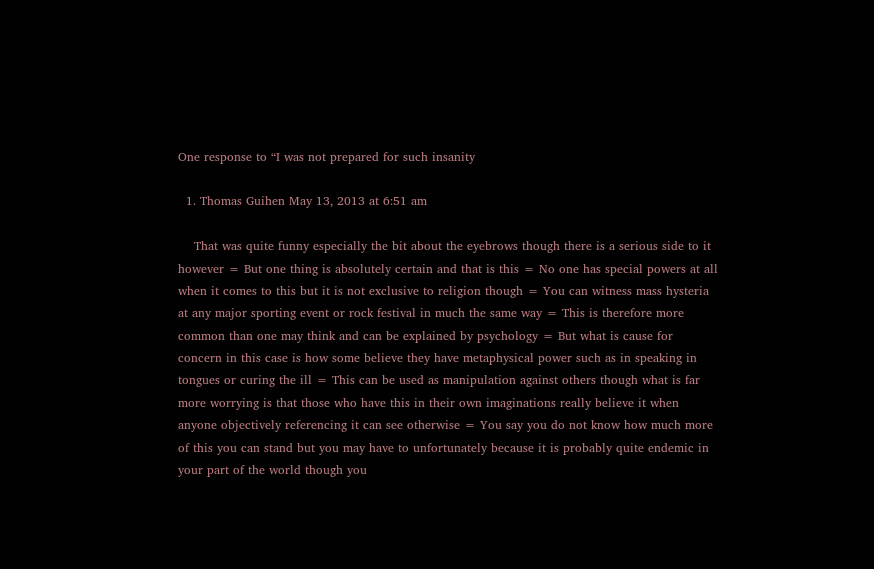One response to “I was not prepared for such insanity

  1. Thomas Guihen May 13, 2013 at 6:51 am

    That was quite funny especially the bit about the eyebrows though there is a serious side to it however = But one thing is absolutely certain and that is this = No one has special powers at all when it comes to this but it is not exclusive to religion though = You can witness mass hysteria at any major sporting event or rock festival in much the same way = This is therefore more common than one may think and can be explained by psychology = But what is cause for concern in this case is how some believe they have metaphysical power such as in speaking in tongues or curing the ill = This can be used as manipulation against others though what is far more worrying is that those who have this in their own imaginations really believe it when anyone objectively referencing it can see otherwise = You say you do not know how much more of this you can stand but you may have to unfortunately because it is probably quite endemic in your part of the world though you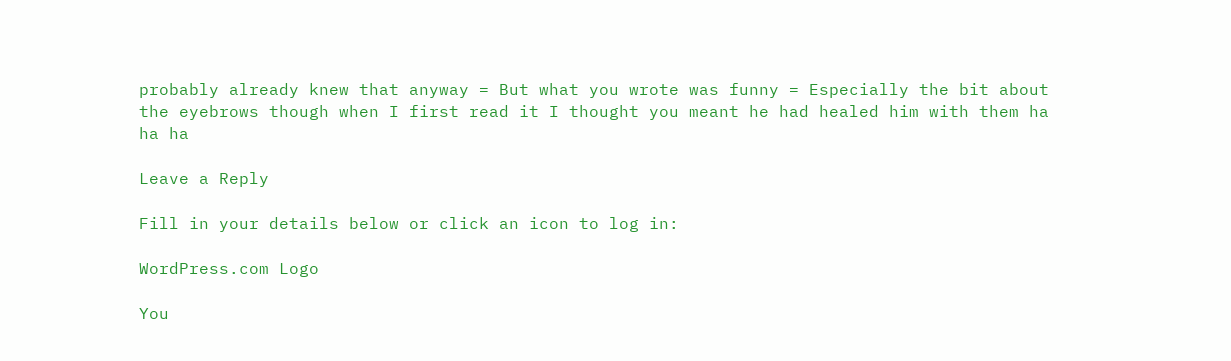probably already knew that anyway = But what you wrote was funny = Especially the bit about the eyebrows though when I first read it I thought you meant he had healed him with them ha ha ha

Leave a Reply

Fill in your details below or click an icon to log in:

WordPress.com Logo

You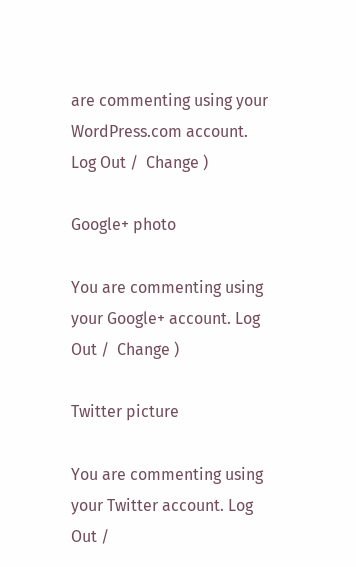are commenting using your WordPress.com account. Log Out /  Change )

Google+ photo

You are commenting using your Google+ account. Log Out /  Change )

Twitter picture

You are commenting using your Twitter account. Log Out /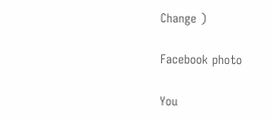Change )

Facebook photo

You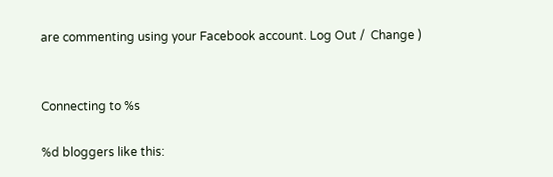are commenting using your Facebook account. Log Out /  Change )


Connecting to %s

%d bloggers like this: